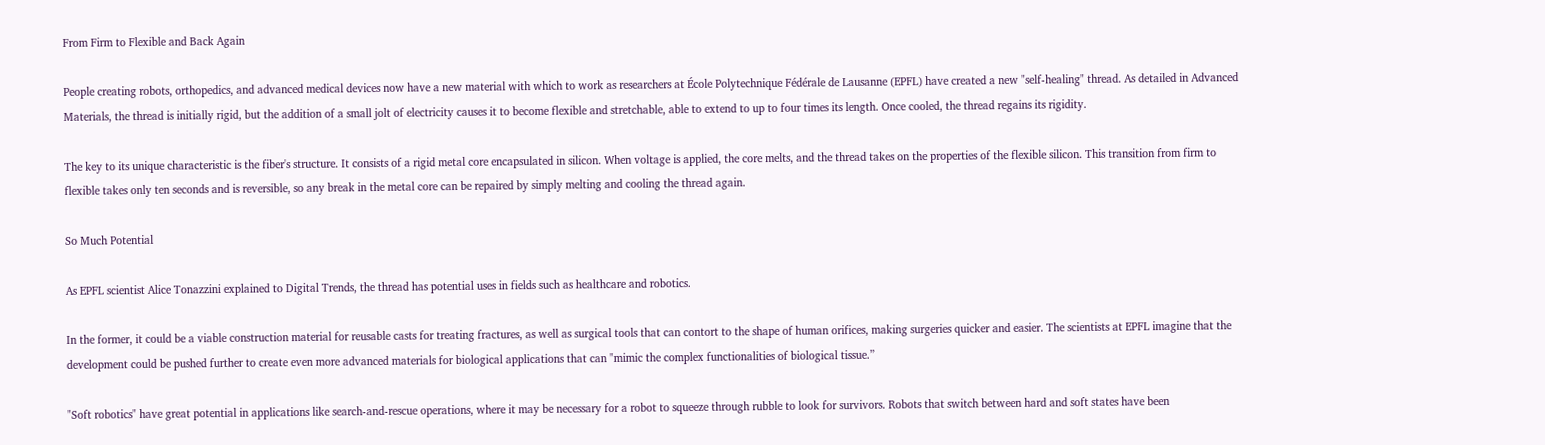From Firm to Flexible and Back Again

People creating robots, orthopedics, and advanced medical devices now have a new material with which to work as researchers at École Polytechnique Fédérale de Lausanne (EPFL) have created a new "self-healing" thread. As detailed in Advanced Materials, the thread is initially rigid, but the addition of a small jolt of electricity causes it to become flexible and stretchable, able to extend to up to four times its length. Once cooled, the thread regains its rigidity.

The key to its unique characteristic is the fiber's structure. It consists of a rigid metal core encapsulated in silicon. When voltage is applied, the core melts, and the thread takes on the properties of the flexible silicon. This transition from firm to flexible takes only ten seconds and is reversible, so any break in the metal core can be repaired by simply melting and cooling the thread again.

So Much Potential

As EPFL scientist Alice Tonazzini explained to Digital Trends, the thread has potential uses in fields such as healthcare and robotics.

In the former, it could be a viable construction material for reusable casts for treating fractures, as well as surgical tools that can contort to the shape of human orifices, making surgeries quicker and easier. The scientists at EPFL imagine that the development could be pushed further to create even more advanced materials for biological applications that can "mimic the complex functionalities of biological tissue.”

"Soft robotics" have great potential in applications like search-and-rescue operations, where it may be necessary for a robot to squeeze through rubble to look for survivors. Robots that switch between hard and soft states have been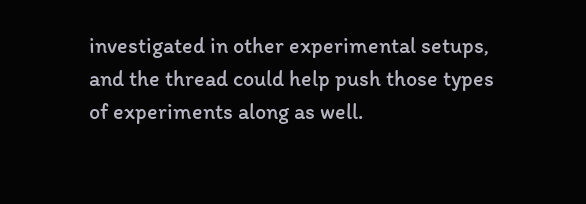investigated in other experimental setups, and the thread could help push those types of experiments along as well.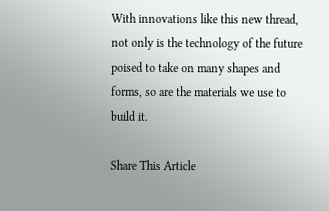With innovations like this new thread, not only is the technology of the future poised to take on many shapes and forms, so are the materials we use to build it.

Share This Article